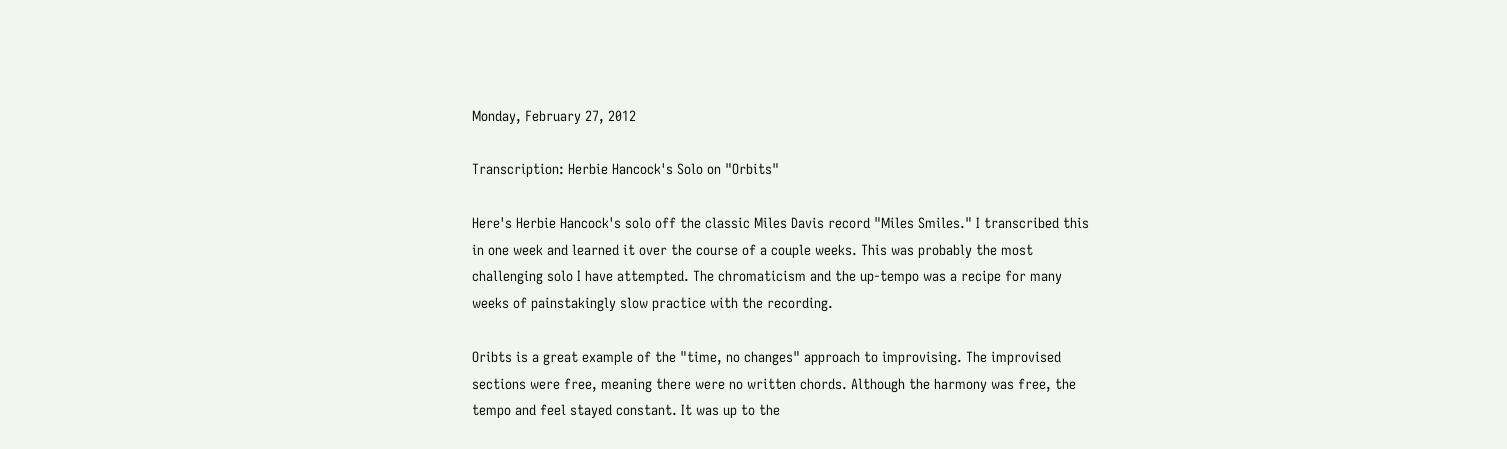Monday, February 27, 2012

Transcription: Herbie Hancock's Solo on "Orbits"

Here's Herbie Hancock's solo off the classic Miles Davis record "Miles Smiles." I transcribed this in one week and learned it over the course of a couple weeks. This was probably the most challenging solo I have attempted. The chromaticism and the up-tempo was a recipe for many weeks of painstakingly slow practice with the recording.

Oribts is a great example of the "time, no changes" approach to improvising. The improvised sections were free, meaning there were no written chords. Although the harmony was free, the tempo and feel stayed constant. It was up to the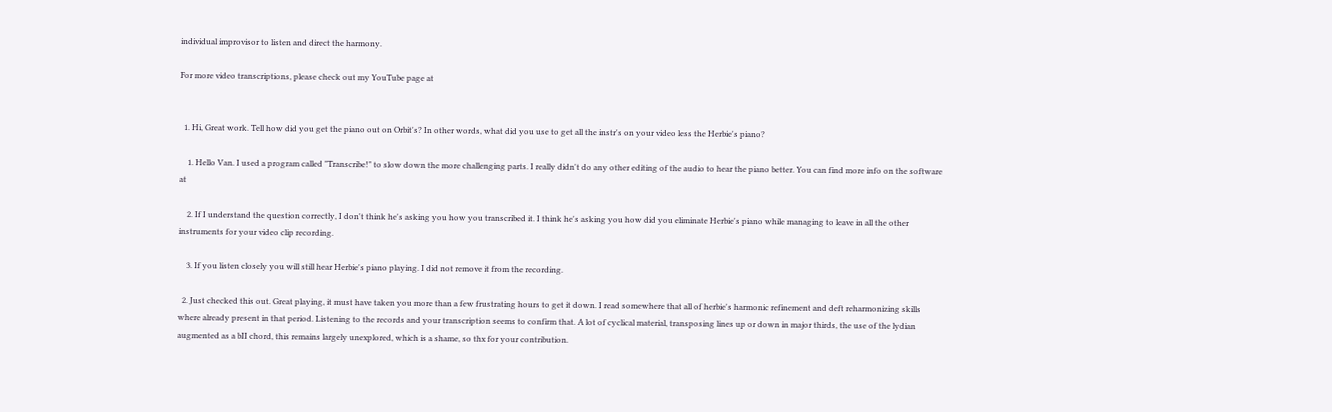individual improvisor to listen and direct the harmony.

For more video transcriptions, please check out my YouTube page at


  1. Hi, Great work. Tell how did you get the piano out on Orbit's? In other words, what did you use to get all the instr's on your video less the Herbie's piano?

    1. Hello Van. I used a program called "Transcribe!" to slow down the more challenging parts. I really didn't do any other editing of the audio to hear the piano better. You can find more info on the software at

    2. If I understand the question correctly, I don't think he's asking you how you transcribed it. I think he's asking you how did you eliminate Herbie's piano while managing to leave in all the other instruments for your video clip recording.

    3. If you listen closely you will still hear Herbie's piano playing. I did not remove it from the recording.

  2. Just checked this out. Great playing, it must have taken you more than a few frustrating hours to get it down. I read somewhere that all of herbie's harmonic refinement and deft reharmonizing skills where already present in that period. Listening to the records and your transcription seems to confirm that. A lot of cyclical material, transposing lines up or down in major thirds, the use of the lydian augmented as a bII chord, this remains largely unexplored, which is a shame, so thx for your contribution.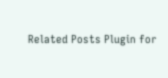Related Posts Plugin for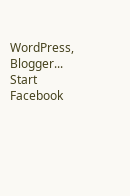WordPress, Blogger... Start Facebook